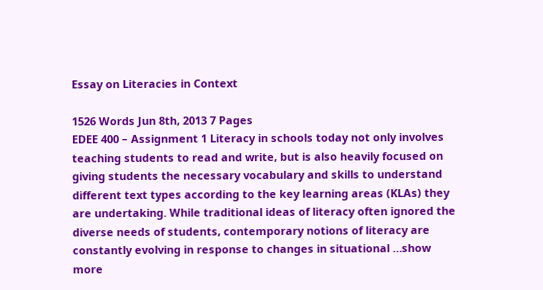Essay on Literacies in Context

1526 Words Jun 8th, 2013 7 Pages
EDEE 400 – Assignment 1 Literacy in schools today not only involves teaching students to read and write, but is also heavily focused on giving students the necessary vocabulary and skills to understand different text types according to the key learning areas (KLAs) they are undertaking. While traditional ideas of literacy often ignored the diverse needs of students, contemporary notions of literacy are constantly evolving in response to changes in situational …show more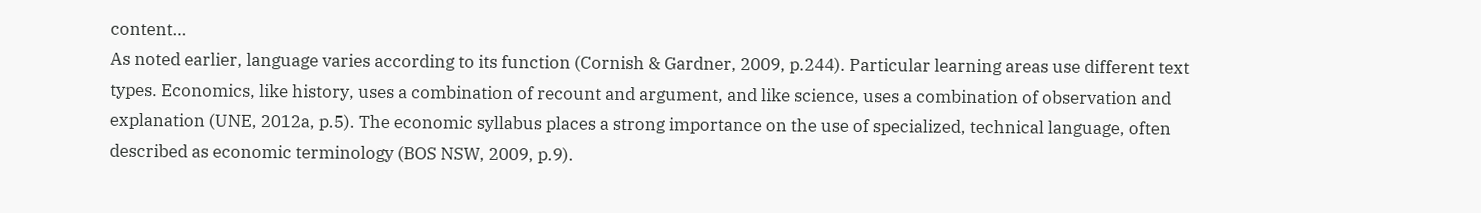content…
As noted earlier, language varies according to its function (Cornish & Gardner, 2009, p.244). Particular learning areas use different text types. Economics, like history, uses a combination of recount and argument, and like science, uses a combination of observation and explanation (UNE, 2012a, p.5). The economic syllabus places a strong importance on the use of specialized, technical language, often described as economic terminology (BOS NSW, 2009, p.9).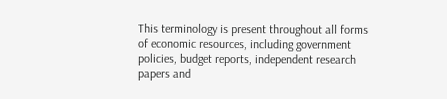This terminology is present throughout all forms of economic resources, including government policies, budget reports, independent research papers and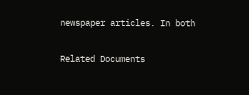newspaper articles. In both

Related Documents